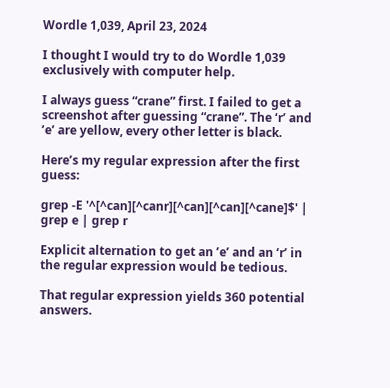Wordle 1,039, April 23, 2024

I thought I would try to do Wordle 1,039 exclusively with computer help.

I always guess “crane” first. I failed to get a screenshot after guessing “crane”. The ‘r’ and ’e’ are yellow, every other letter is black.

Here’s my regular expression after the first guess:

grep -E '^[^can][^canr][^can][^can][^cane]$' |
grep e | grep r

Explicit alternation to get an ’e’ and an ‘r’ in the regular expression would be tedious.

That regular expression yields 360 potential answers.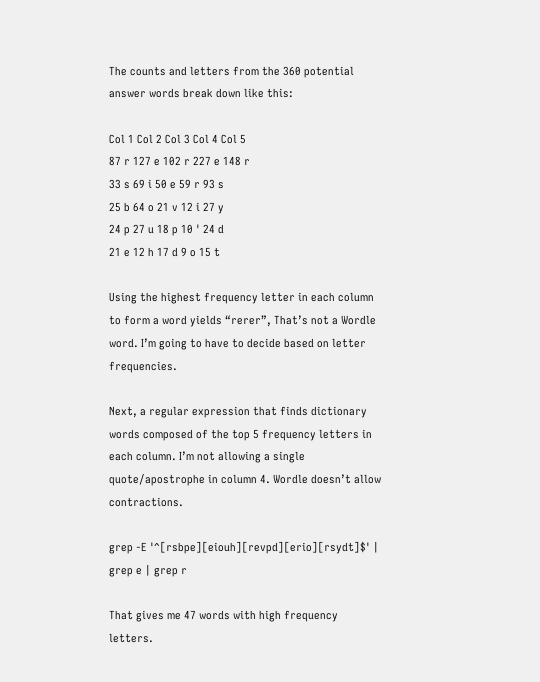The counts and letters from the 360 potential answer words break down like this:

Col 1 Col 2 Col 3 Col 4 Col 5
87 r 127 e 102 r 227 e 148 r
33 s 69 i 50 e 59 r 93 s
25 b 64 o 21 v 12 i 27 y
24 p 27 u 18 p 10 ' 24 d
21 e 12 h 17 d 9 o 15 t

Using the highest frequency letter in each column to form a word yields “rerer”, That’s not a Wordle word. I’m going to have to decide based on letter frequencies.

Next, a regular expression that finds dictionary words composed of the top 5 frequency letters in each column. I’m not allowing a single quote/apostrophe in column 4. Wordle doesn’t allow contractions.

grep -E '^[rsbpe][eiouh][revpd][erio][rsydt]$' |
grep e | grep r

That gives me 47 words with high frequency letters.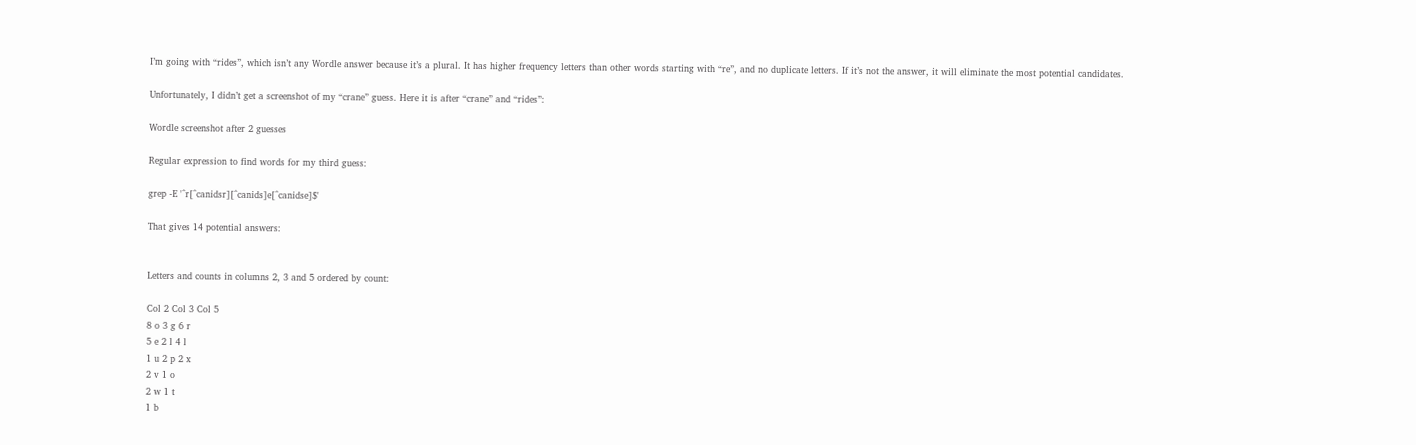I’m going with “rides”, which isn’t any Wordle answer because it’s a plural. It has higher frequency letters than other words starting with “re”, and no duplicate letters. If it’s not the answer, it will eliminate the most potential candidates.

Unfortunately, I didn’t get a screenshot of my “crane” guess. Here it is after “crane” and “rides”:

Wordle screenshot after 2 guesses

Regular expression to find words for my third guess:

grep -E '^r[^canidsr][^canids]e[^canidse]$'

That gives 14 potential answers:


Letters and counts in columns 2, 3 and 5 ordered by count:

Col 2 Col 3 Col 5
8 o 3 g 6 r
5 e 2 l 4 l
1 u 2 p 2 x
2 v 1 o
2 w 1 t
1 b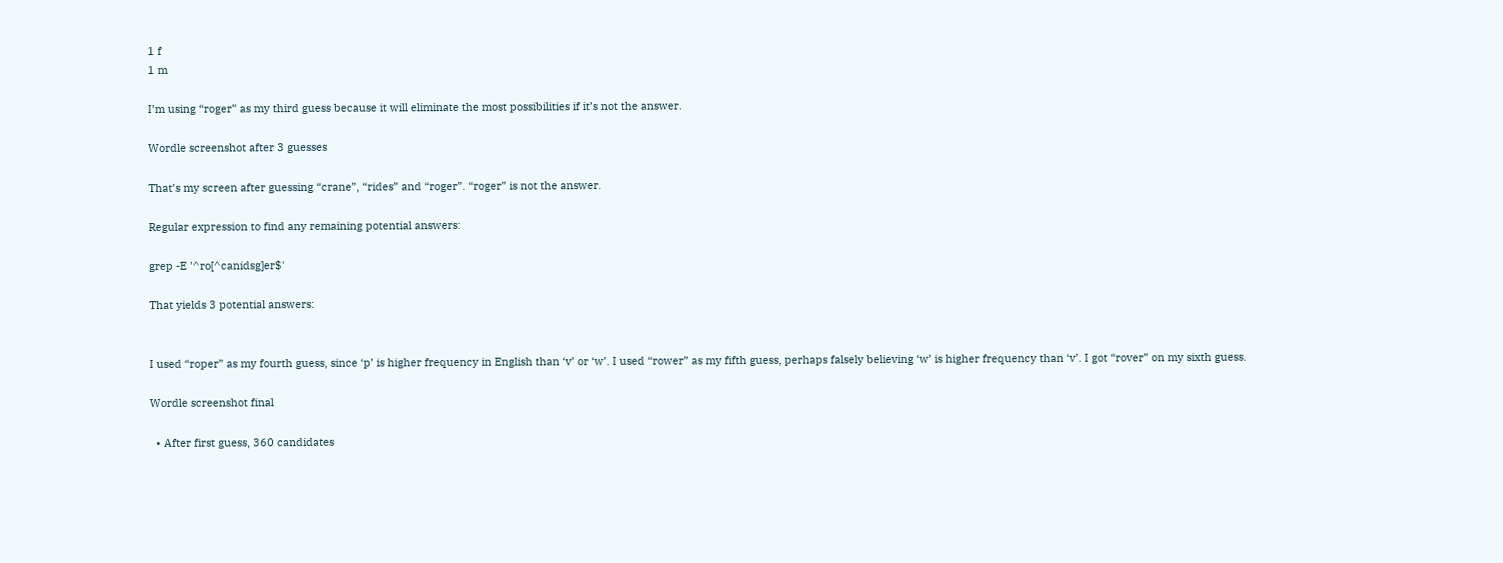1 f
1 m

I’m using “roger” as my third guess because it will eliminate the most possibilities if it’s not the answer.

Wordle screenshot after 3 guesses

That’s my screen after guessing “crane”, “rides” and “roger”. “roger” is not the answer.

Regular expression to find any remaining potential answers:

grep -E '^ro[^canidsg]er$'

That yields 3 potential answers:


I used “roper” as my fourth guess, since ‘p’ is higher frequency in English than ‘v’ or ‘w’. I used “rower” as my fifth guess, perhaps falsely believing ‘w’ is higher frequency than ‘v’. I got “rover” on my sixth guess.

Wordle screenshot final

  • After first guess, 360 candidates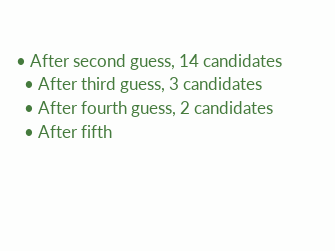• After second guess, 14 candidates
  • After third guess, 3 candidates
  • After fourth guess, 2 candidates
  • After fifth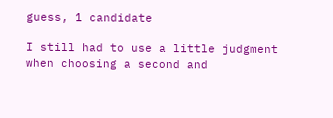guess, 1 candidate

I still had to use a little judgment when choosing a second and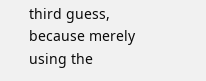third guess, because merely using the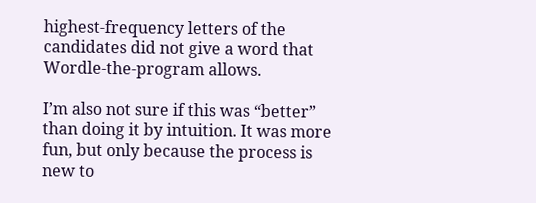highest-frequency letters of the candidates did not give a word that Wordle-the-program allows.

I’m also not sure if this was “better” than doing it by intuition. It was more fun, but only because the process is new to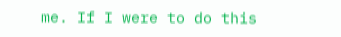me. If I were to do this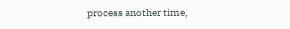process another time,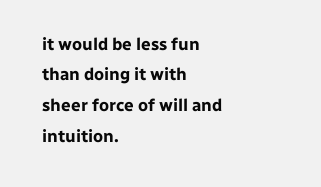it would be less fun than doing it with sheer force of will and intuition.